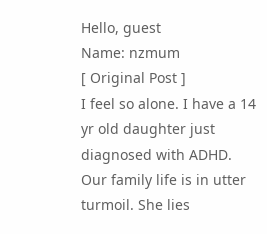Hello, guest
Name: nzmum
[ Original Post ]
I feel so alone. I have a 14 yr old daughter just diagnosed with ADHD. Our family life is in utter turmoil. She lies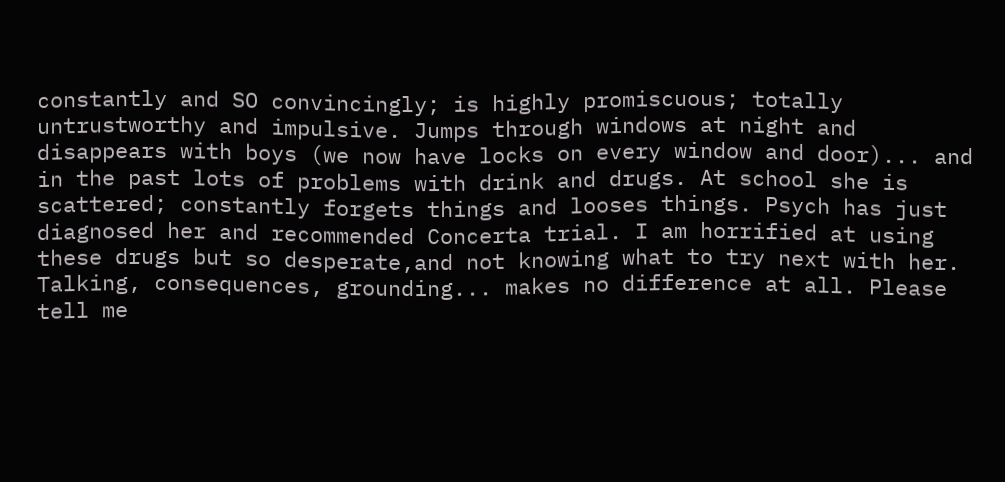constantly and SO convincingly; is highly promiscuous; totally untrustworthy and impulsive. Jumps through windows at night and disappears with boys (we now have locks on every window and door)... and in the past lots of problems with drink and drugs. At school she is scattered; constantly forgets things and looses things. Psych has just diagnosed her and recommended Concerta trial. I am horrified at using these drugs but so desperate,and not knowing what to try next with her. Talking, consequences, grounding... makes no difference at all. Please tell me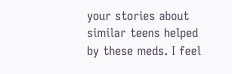your stories about similar teens helped by these meds. I feel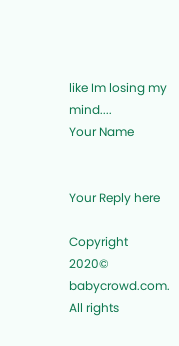like Im losing my mind....
Your Name


Your Reply here

Copyright 2020© babycrowd.com. All rights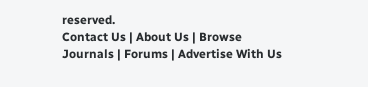reserved.
Contact Us | About Us | Browse Journals | Forums | Advertise With Us